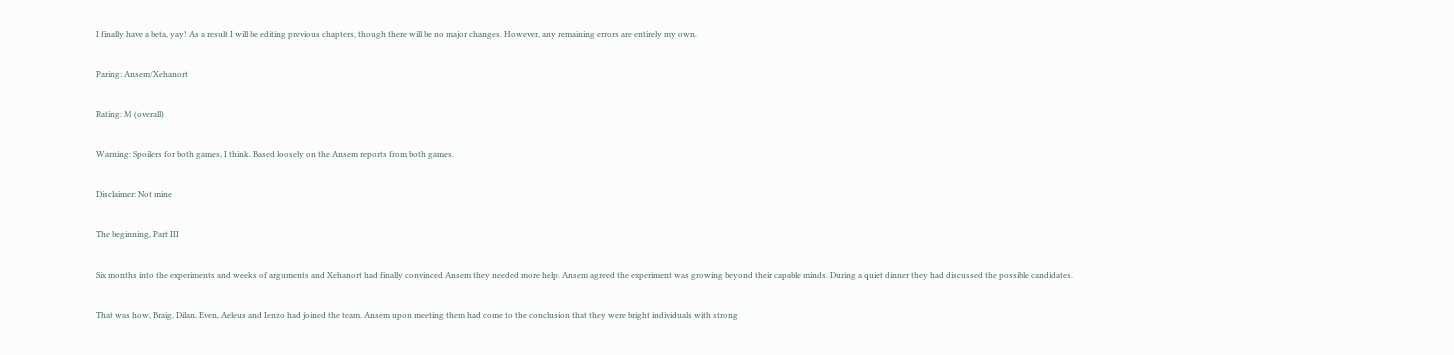I finally have a beta, yay! As a result I will be editing previous chapters, though there will be no major changes. However, any remaining errors are entirely my own.

Paring: Ansem/Xehanort

Rating: M (overall)

Warning: Spoilers for both games, I think. Based loosely on the Ansem reports from both games.

Disclaimer: Not mine

The beginning, Part III

Six months into the experiments and weeks of arguments and Xehanort had finally convinced Ansem they needed more help. Ansem agreed the experiment was growing beyond their capable minds. During a quiet dinner they had discussed the possible candidates.

That was how, Braig, Dilan, Even, Aeleus and Ienzo had joined the team. Ansem upon meeting them had come to the conclusion that they were bright individuals with strong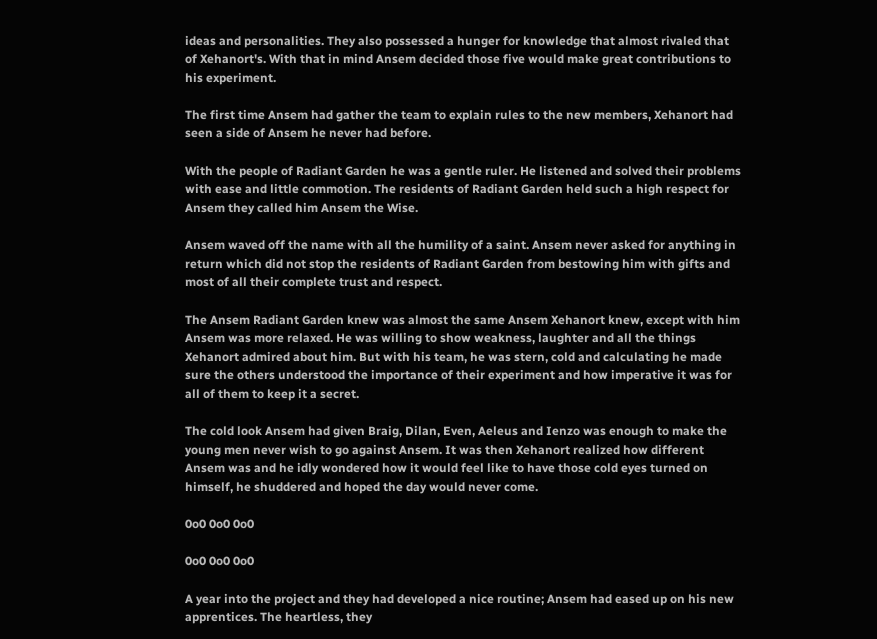ideas and personalities. They also possessed a hunger for knowledge that almost rivaled that of Xehanort's. With that in mind Ansem decided those five would make great contributions to his experiment.

The first time Ansem had gather the team to explain rules to the new members, Xehanort had seen a side of Ansem he never had before.

With the people of Radiant Garden he was a gentle ruler. He listened and solved their problems with ease and little commotion. The residents of Radiant Garden held such a high respect for Ansem they called him Ansem the Wise.

Ansem waved off the name with all the humility of a saint. Ansem never asked for anything in return which did not stop the residents of Radiant Garden from bestowing him with gifts and most of all their complete trust and respect.

The Ansem Radiant Garden knew was almost the same Ansem Xehanort knew, except with him Ansem was more relaxed. He was willing to show weakness, laughter and all the things Xehanort admired about him. But with his team, he was stern, cold and calculating he made sure the others understood the importance of their experiment and how imperative it was for all of them to keep it a secret.

The cold look Ansem had given Braig, Dilan, Even, Aeleus and Ienzo was enough to make the young men never wish to go against Ansem. It was then Xehanort realized how different Ansem was and he idly wondered how it would feel like to have those cold eyes turned on himself, he shuddered and hoped the day would never come.

0o0 0o0 0o0

0o0 0o0 0o0

A year into the project and they had developed a nice routine; Ansem had eased up on his new apprentices. The heartless, they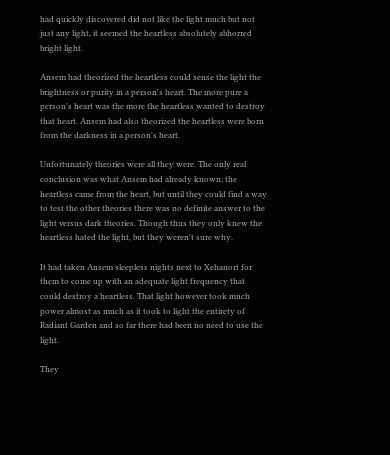had quickly discovered did not like the light much but not just any light, it seemed the heartless absolutely abhorred bright light.

Ansem had theorized the heartless could sense the light the brightness or purity in a person's heart. The more pure a person's heart was the more the heartless wanted to destroy that heart. Ansem had also theorized the heartless were born from the darkness in a person's heart.

Unfortunately theories were all they were. The only real conclusion was what Ansem had already known; the heartless came from the heart, but until they could find a way to test the other theories there was no definite answer to the light versus dark theories. Though thus they only knew the heartless hated the light, but they weren't sure why.

It had taken Ansem sleepless nights next to Xehanort for them to come up with an adequate light frequency that could destroy a heartless. That light however took much power almost as much as it took to light the entirety of Radiant Garden and so far there had been no need to use the light.

They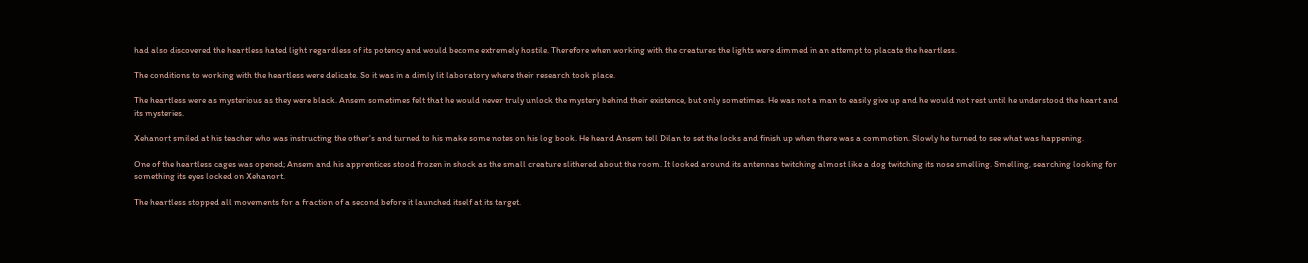had also discovered the heartless hated light regardless of its potency and would become extremely hostile. Therefore when working with the creatures the lights were dimmed in an attempt to placate the heartless.

The conditions to working with the heartless were delicate. So it was in a dimly lit laboratory where their research took place.

The heartless were as mysterious as they were black. Ansem sometimes felt that he would never truly unlock the mystery behind their existence, but only sometimes. He was not a man to easily give up and he would not rest until he understood the heart and its mysteries.

Xehanort smiled at his teacher who was instructing the other's and turned to his make some notes on his log book. He heard Ansem tell Dilan to set the locks and finish up when there was a commotion. Slowly he turned to see what was happening.

One of the heartless cages was opened; Ansem and his apprentices stood frozen in shock as the small creature slithered about the room. It looked around its antennas twitching almost like a dog twitching its nose smelling. Smelling, searching looking for something its eyes locked on Xehanort.

The heartless stopped all movements for a fraction of a second before it launched itself at its target.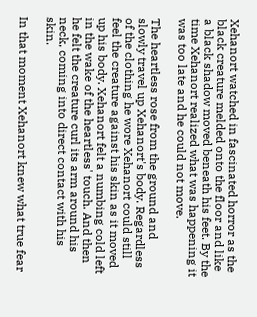Xehanort watched in fascinated horror as the black creature melded onto the floor and like a black shadow moved beneath his feet. By the time Xehanort realized what was happening it was too late and he could not move.

The heartless rose from the ground and slowly travel up Xehanort's body. Regardless of the clothing he wore Xehanort could still feel the creature against his skin as it moved up his body. Xehanort felt a numbing cold left in the wake of the heartless' touch. And then he felt the creature curl its arm around his neck, coming into direct contact with his skin.

In that moment Xehanort knew what true fear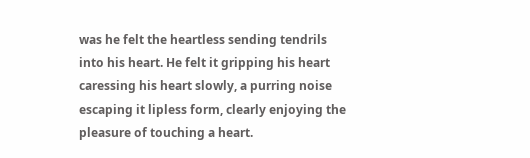was he felt the heartless sending tendrils into his heart. He felt it gripping his heart caressing his heart slowly, a purring noise escaping it lipless form, clearly enjoying the pleasure of touching a heart.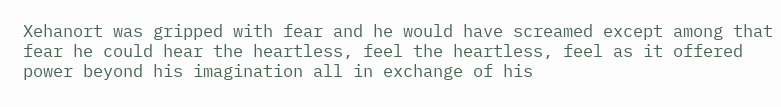Xehanort was gripped with fear and he would have screamed except among that fear he could hear the heartless, feel the heartless, feel as it offered power beyond his imagination all in exchange of his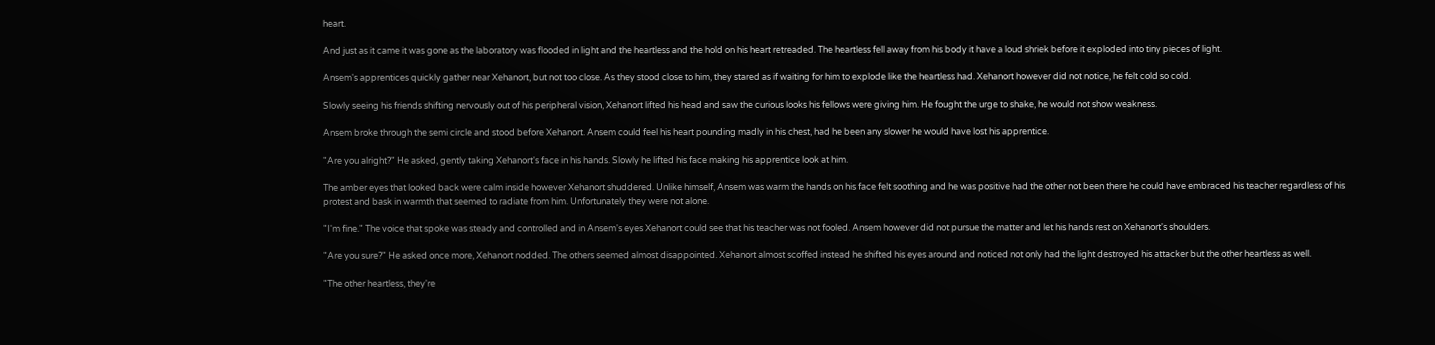heart.

And just as it came it was gone as the laboratory was flooded in light and the heartless and the hold on his heart retreaded. The heartless fell away from his body it have a loud shriek before it exploded into tiny pieces of light.

Ansem's apprentices quickly gather near Xehanort, but not too close. As they stood close to him, they stared as if waiting for him to explode like the heartless had. Xehanort however did not notice, he felt cold so cold.

Slowly seeing his friends shifting nervously out of his peripheral vision, Xehanort lifted his head and saw the curious looks his fellows were giving him. He fought the urge to shake, he would not show weakness.

Ansem broke through the semi circle and stood before Xehanort. Ansem could feel his heart pounding madly in his chest, had he been any slower he would have lost his apprentice.

"Are you alright?" He asked, gently taking Xehanort's face in his hands. Slowly he lifted his face making his apprentice look at him.

The amber eyes that looked back were calm inside however Xehanort shuddered. Unlike himself, Ansem was warm the hands on his face felt soothing and he was positive had the other not been there he could have embraced his teacher regardless of his protest and bask in warmth that seemed to radiate from him. Unfortunately they were not alone.

"I'm fine." The voice that spoke was steady and controlled and in Ansem's eyes Xehanort could see that his teacher was not fooled. Ansem however did not pursue the matter and let his hands rest on Xehanort's shoulders.

"Are you sure?" He asked once more, Xehanort nodded. The others seemed almost disappointed. Xehanort almost scoffed instead he shifted his eyes around and noticed not only had the light destroyed his attacker but the other heartless as well.

"The other heartless, they're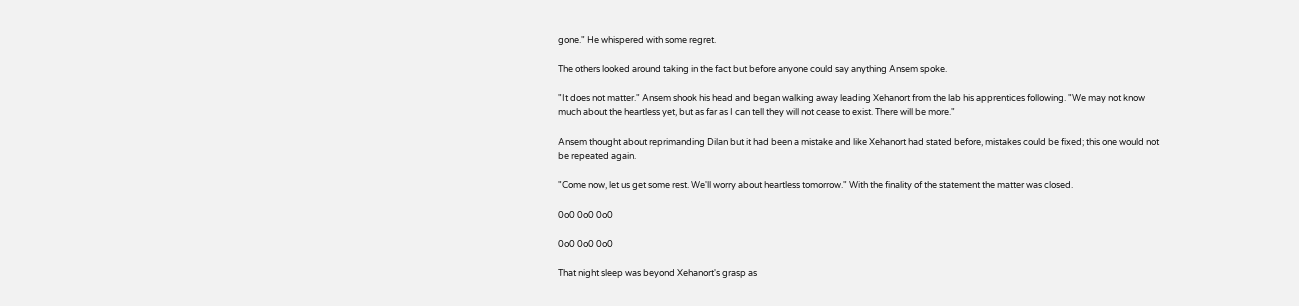gone." He whispered with some regret.

The others looked around taking in the fact but before anyone could say anything Ansem spoke.

"It does not matter." Ansem shook his head and began walking away leading Xehanort from the lab his apprentices following. "We may not know much about the heartless yet, but as far as I can tell they will not cease to exist. There will be more."

Ansem thought about reprimanding Dilan but it had been a mistake and like Xehanort had stated before, mistakes could be fixed; this one would not be repeated again.

"Come now, let us get some rest. We'll worry about heartless tomorrow." With the finality of the statement the matter was closed.

0o0 0o0 0o0

0o0 0o0 0o0

That night sleep was beyond Xehanort's grasp as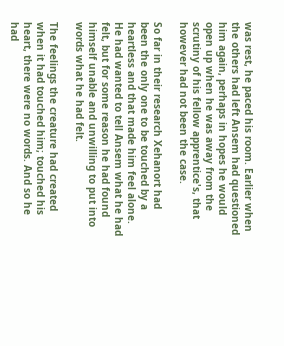was rest, he paced his room. Earlier when the others had left Ansem had questioned him again, perhaps in hopes he would open up when he was away from the scrutiny of his fellow apprentice's, that however had not been the case.

So far in their research Xehanort had been the only one to be touched by a heartless and that made him feel alone. He had wanted to tell Ansem what he had felt, but for some reason he had found himself unable and unwilling to put into words what he had felt.

The feelings the creature had created when it had touched him; touched his heart, there were no words. And so he had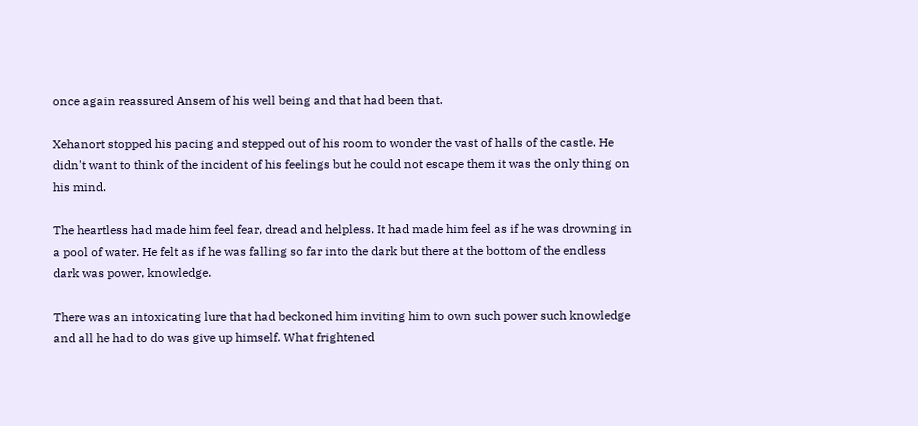once again reassured Ansem of his well being and that had been that.

Xehanort stopped his pacing and stepped out of his room to wonder the vast of halls of the castle. He didn't want to think of the incident of his feelings but he could not escape them it was the only thing on his mind.

The heartless had made him feel fear, dread and helpless. It had made him feel as if he was drowning in a pool of water. He felt as if he was falling so far into the dark but there at the bottom of the endless dark was power, knowledge.

There was an intoxicating lure that had beckoned him inviting him to own such power such knowledge and all he had to do was give up himself. What frightened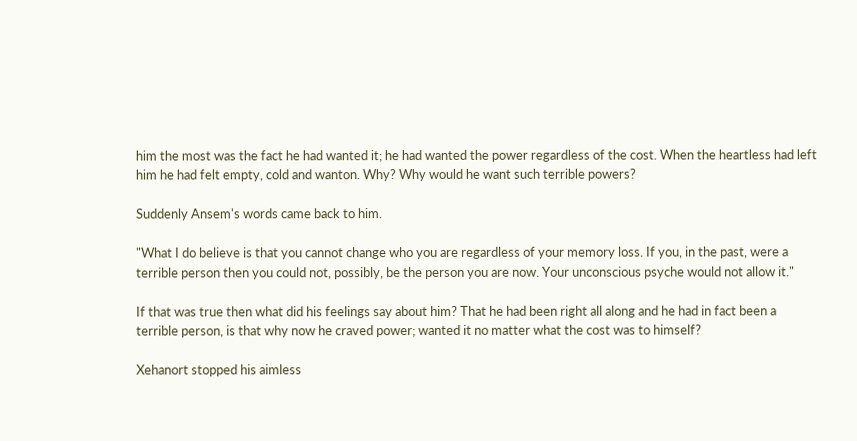him the most was the fact he had wanted it; he had wanted the power regardless of the cost. When the heartless had left him he had felt empty, cold and wanton. Why? Why would he want such terrible powers?

Suddenly Ansem's words came back to him.

"What I do believe is that you cannot change who you are regardless of your memory loss. If you, in the past, were a terrible person then you could not, possibly, be the person you are now. Your unconscious psyche would not allow it."

If that was true then what did his feelings say about him? That he had been right all along and he had in fact been a terrible person, is that why now he craved power; wanted it no matter what the cost was to himself?

Xehanort stopped his aimless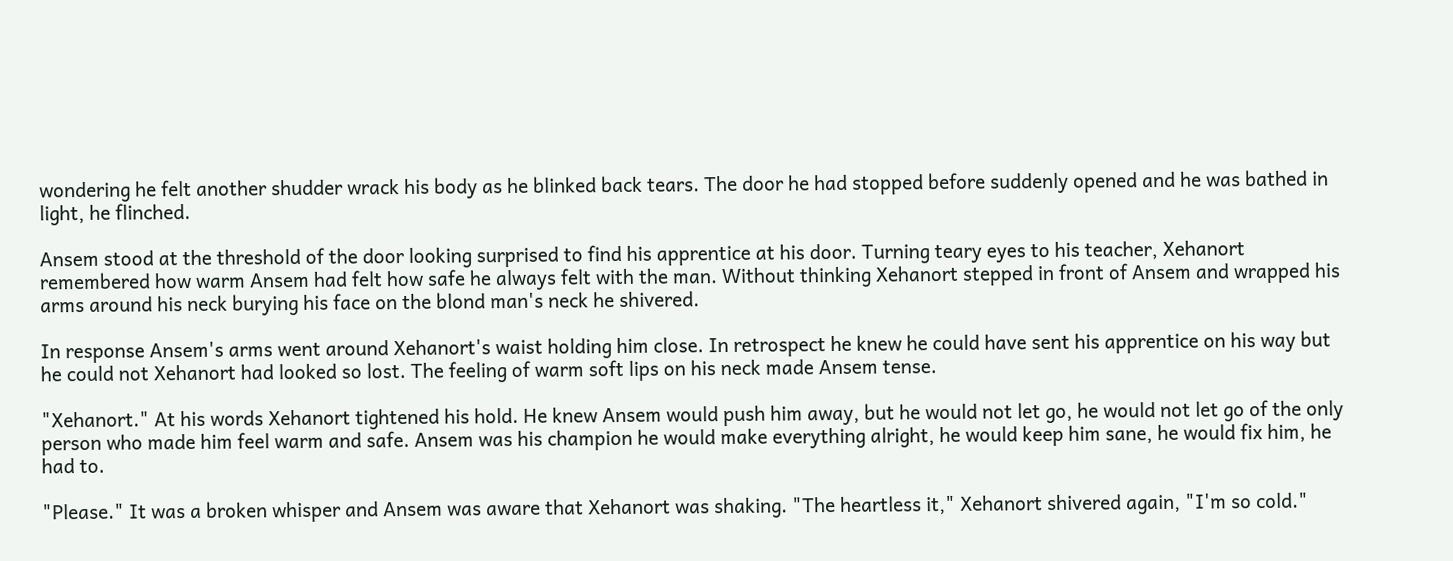wondering he felt another shudder wrack his body as he blinked back tears. The door he had stopped before suddenly opened and he was bathed in light, he flinched.

Ansem stood at the threshold of the door looking surprised to find his apprentice at his door. Turning teary eyes to his teacher, Xehanort remembered how warm Ansem had felt how safe he always felt with the man. Without thinking Xehanort stepped in front of Ansem and wrapped his arms around his neck burying his face on the blond man's neck he shivered.

In response Ansem's arms went around Xehanort's waist holding him close. In retrospect he knew he could have sent his apprentice on his way but he could not Xehanort had looked so lost. The feeling of warm soft lips on his neck made Ansem tense.

"Xehanort." At his words Xehanort tightened his hold. He knew Ansem would push him away, but he would not let go, he would not let go of the only person who made him feel warm and safe. Ansem was his champion he would make everything alright, he would keep him sane, he would fix him, he had to.

"Please." It was a broken whisper and Ansem was aware that Xehanort was shaking. "The heartless it," Xehanort shivered again, "I'm so cold."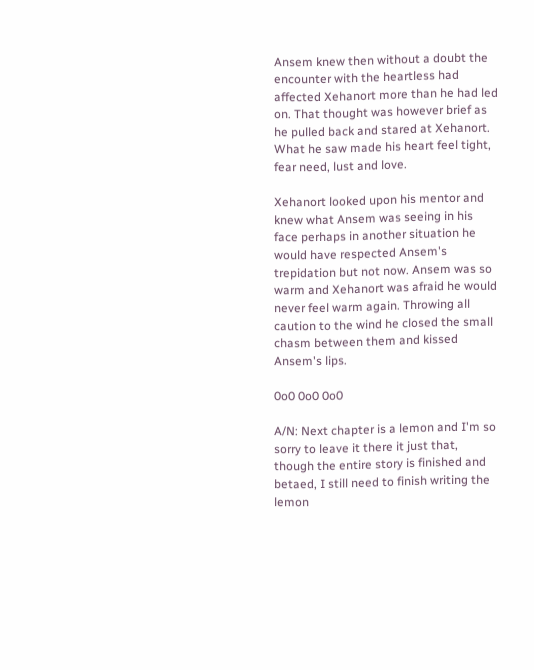Ansem knew then without a doubt the encounter with the heartless had affected Xehanort more than he had led on. That thought was however brief as he pulled back and stared at Xehanort. What he saw made his heart feel tight, fear need, lust and love.

Xehanort looked upon his mentor and knew what Ansem was seeing in his face perhaps in another situation he would have respected Ansem's trepidation but not now. Ansem was so warm and Xehanort was afraid he would never feel warm again. Throwing all caution to the wind he closed the small chasm between them and kissed Ansem's lips.

0o0 0o0 0o0

A/N: Next chapter is a lemon and I'm so sorry to leave it there it just that, though the entire story is finished and betaed, I still need to finish writing the lemon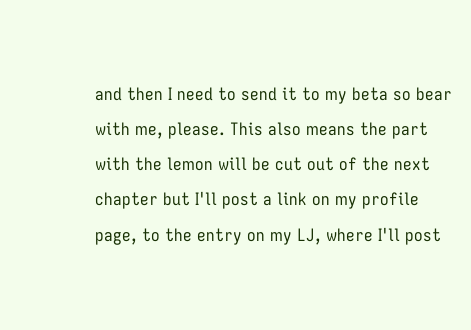and then I need to send it to my beta so bear with me, please. This also means the part with the lemon will be cut out of the next chapter but I'll post a link on my profile page, to the entry on my LJ, where I'll post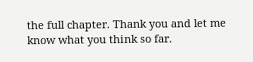the full chapter. Thank you and let me know what you think so far.